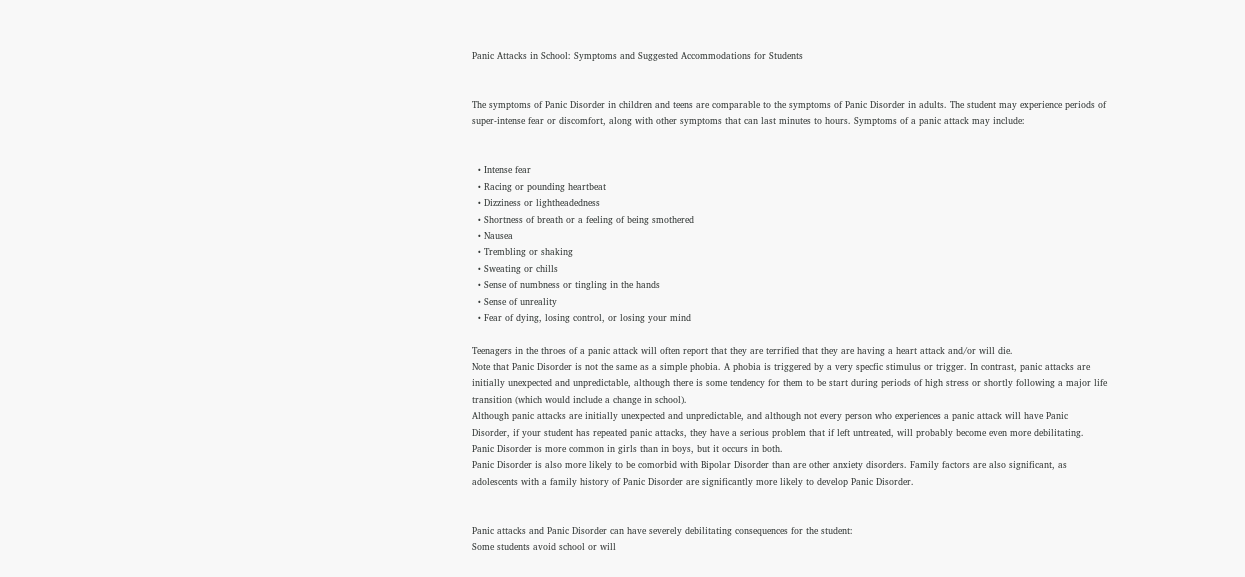Panic Attacks in School: Symptoms and Suggested Accommodations for Students


The symptoms of Panic Disorder in children and teens are comparable to the symptoms of Panic Disorder in adults. The student may experience periods of super-intense fear or discomfort, along with other symptoms that can last minutes to hours. Symptoms of a panic attack may include:


  • Intense fear
  • Racing or pounding heartbeat
  • Dizziness or lightheadedness
  • Shortness of breath or a feeling of being smothered
  • Nausea
  • Trembling or shaking
  • Sweating or chills
  • Sense of numbness or tingling in the hands
  • Sense of unreality
  • Fear of dying, losing control, or losing your mind

Teenagers in the throes of a panic attack will often report that they are terrified that they are having a heart attack and/or will die.
Note that Panic Disorder is not the same as a simple phobia. A phobia is triggered by a very specfic stimulus or trigger. In contrast, panic attacks are initially unexpected and unpredictable, although there is some tendency for them to be start during periods of high stress or shortly following a major life transition (which would include a change in school).
Although panic attacks are initially unexpected and unpredictable, and although not every person who experiences a panic attack will have Panic Disorder, if your student has repeated panic attacks, they have a serious problem that if left untreated, will probably become even more debilitating. Panic Disorder is more common in girls than in boys, but it occurs in both.
Panic Disorder is also more likely to be comorbid with Bipolar Disorder than are other anxiety disorders. Family factors are also significant, as adolescents with a family history of Panic Disorder are significantly more likely to develop Panic Disorder.


Panic attacks and Panic Disorder can have severely debilitating consequences for the student:
Some students avoid school or will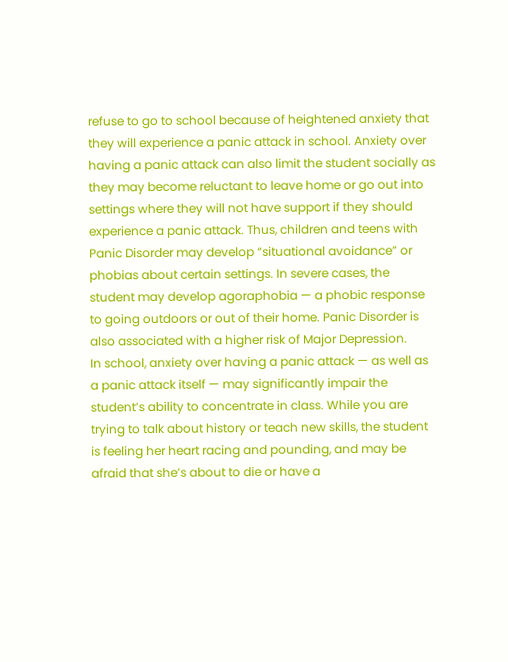refuse to go to school because of heightened anxiety that they will experience a panic attack in school. Anxiety over having a panic attack can also limit the student socially as they may become reluctant to leave home or go out into settings where they will not have support if they should experience a panic attack. Thus, children and teens with Panic Disorder may develop “situational avoidance” or phobias about certain settings. In severe cases, the student may develop agoraphobia — a phobic response to going outdoors or out of their home. Panic Disorder is also associated with a higher risk of Major Depression.
In school, anxiety over having a panic attack — as well as a panic attack itself — may significantly impair the student’s ability to concentrate in class. While you are trying to talk about history or teach new skills, the student is feeling her heart racing and pounding, and may be afraid that she’s about to die or have a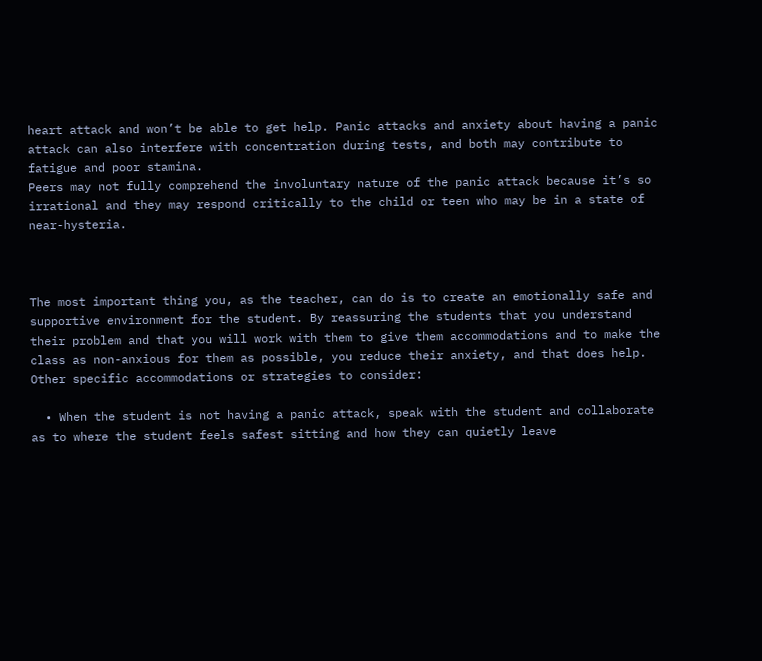heart attack and won’t be able to get help. Panic attacks and anxiety about having a panic attack can also interfere with concentration during tests, and both may contribute to fatigue and poor stamina.
Peers may not fully comprehend the involuntary nature of the panic attack because it’s so irrational and they may respond critically to the child or teen who may be in a state of near-hysteria.



The most important thing you, as the teacher, can do is to create an emotionally safe and supportive environment for the student. By reassuring the students that you understand their problem and that you will work with them to give them accommodations and to make the class as non-anxious for them as possible, you reduce their anxiety, and that does help. Other specific accommodations or strategies to consider:

  • When the student is not having a panic attack, speak with the student and collaborate as to where the student feels safest sitting and how they can quietly leave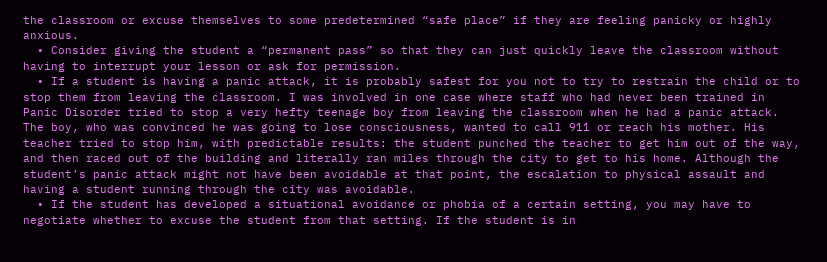the classroom or excuse themselves to some predetermined “safe place” if they are feeling panicky or highly anxious.
  • Consider giving the student a “permanent pass” so that they can just quickly leave the classroom without having to interrupt your lesson or ask for permission.
  • If a student is having a panic attack, it is probably safest for you not to try to restrain the child or to stop them from leaving the classroom. I was involved in one case where staff who had never been trained in Panic Disorder tried to stop a very hefty teenage boy from leaving the classroom when he had a panic attack. The boy, who was convinced he was going to lose consciousness, wanted to call 911 or reach his mother. His teacher tried to stop him, with predictable results: the student punched the teacher to get him out of the way, and then raced out of the building and literally ran miles through the city to get to his home. Although the student’s panic attack might not have been avoidable at that point, the escalation to physical assault and having a student running through the city was avoidable.
  • If the student has developed a situational avoidance or phobia of a certain setting, you may have to negotiate whether to excuse the student from that setting. If the student is in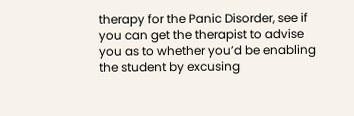therapy for the Panic Disorder, see if you can get the therapist to advise you as to whether you’d be enabling the student by excusing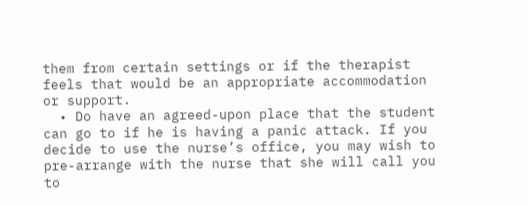them from certain settings or if the therapist feels that would be an appropriate accommodation or support.
  • Do have an agreed-upon place that the student can go to if he is having a panic attack. If you decide to use the nurse’s office, you may wish to pre-arrange with the nurse that she will call you to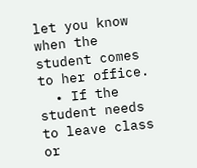let you know when the student comes to her office.
  • If the student needs to leave class or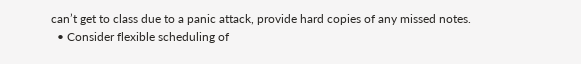can’t get to class due to a panic attack, provide hard copies of any missed notes.
  • Consider flexible scheduling of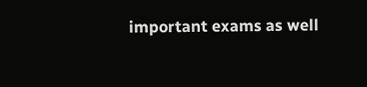important exams as well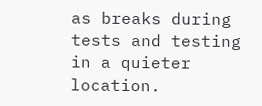as breaks during tests and testing in a quieter location.